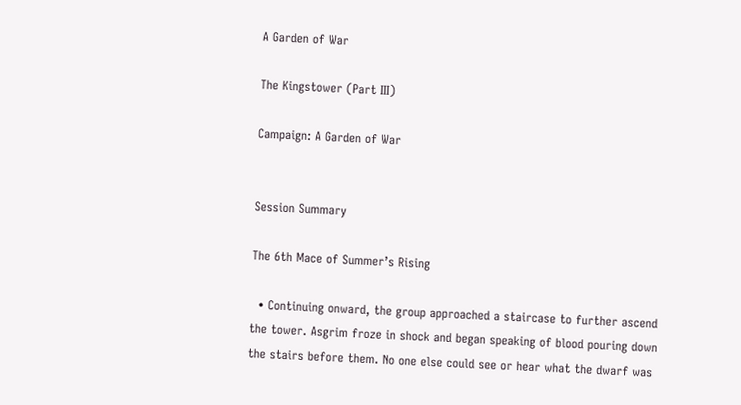A Garden of War

The Kingstower (Part III)

Campaign: A Garden of War


Session Summary

The 6th Mace of Summer’s Rising

  • Continuing onward, the group approached a staircase to further ascend the tower. Asgrim froze in shock and began speaking of blood pouring down the stairs before them. No one else could see or hear what the dwarf was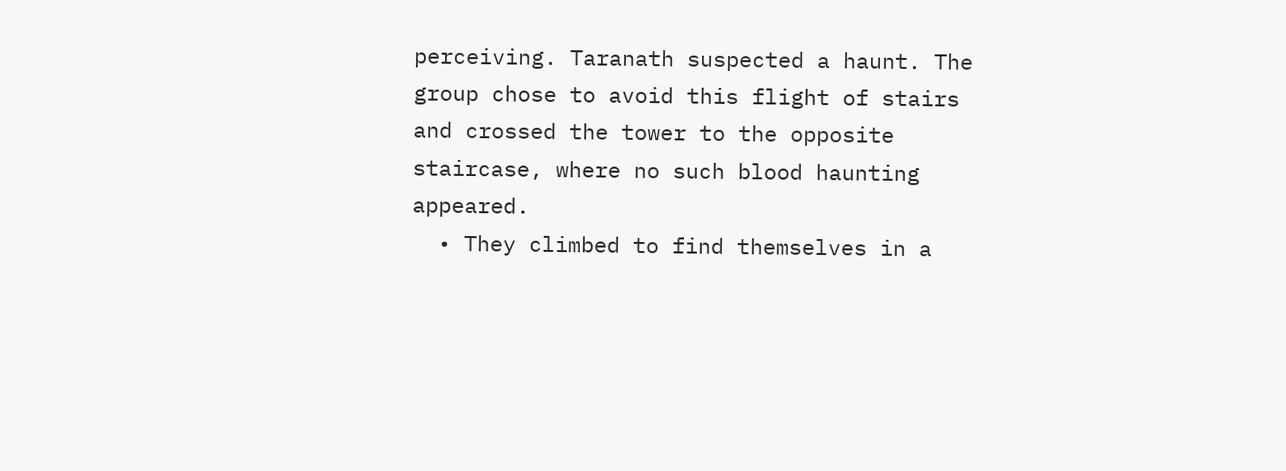perceiving. Taranath suspected a haunt. The group chose to avoid this flight of stairs and crossed the tower to the opposite staircase, where no such blood haunting appeared.
  • They climbed to find themselves in a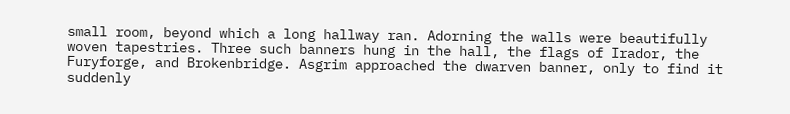small room, beyond which a long hallway ran. Adorning the walls were beautifully woven tapestries. Three such banners hung in the hall, the flags of Irador, the Furyforge, and Brokenbridge. Asgrim approached the dwarven banner, only to find it suddenly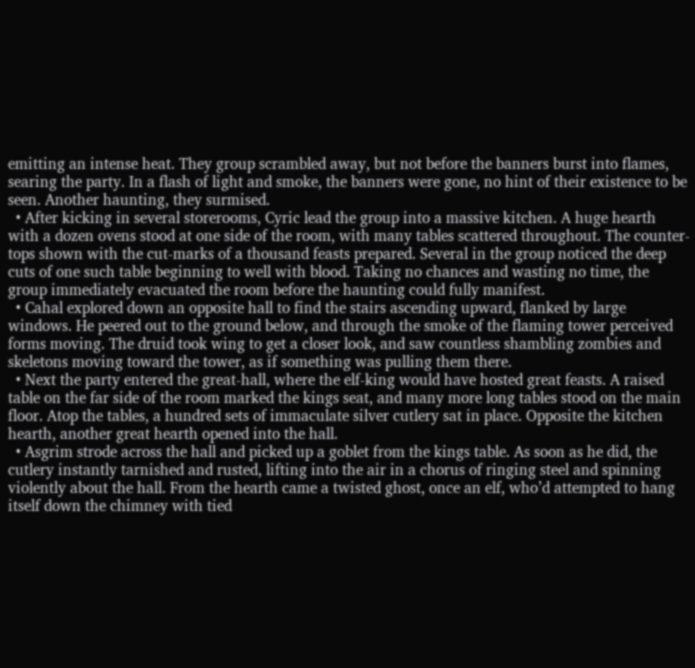emitting an intense heat. They group scrambled away, but not before the banners burst into flames, searing the party. In a flash of light and smoke, the banners were gone, no hint of their existence to be seen. Another haunting, they surmised.
  • After kicking in several storerooms, Cyric lead the group into a massive kitchen. A huge hearth with a dozen ovens stood at one side of the room, with many tables scattered throughout. The counter-tops shown with the cut-marks of a thousand feasts prepared. Several in the group noticed the deep cuts of one such table beginning to well with blood. Taking no chances and wasting no time, the group immediately evacuated the room before the haunting could fully manifest.
  • Cahal explored down an opposite hall to find the stairs ascending upward, flanked by large windows. He peered out to the ground below, and through the smoke of the flaming tower perceived forms moving. The druid took wing to get a closer look, and saw countless shambling zombies and skeletons moving toward the tower, as if something was pulling them there.
  • Next the party entered the great-hall, where the elf-king would have hosted great feasts. A raised table on the far side of the room marked the kings seat, and many more long tables stood on the main floor. Atop the tables, a hundred sets of immaculate silver cutlery sat in place. Opposite the kitchen hearth, another great hearth opened into the hall.
  • Asgrim strode across the hall and picked up a goblet from the kings table. As soon as he did, the cutlery instantly tarnished and rusted, lifting into the air in a chorus of ringing steel and spinning violently about the hall. From the hearth came a twisted ghost, once an elf, who’d attempted to hang itself down the chimney with tied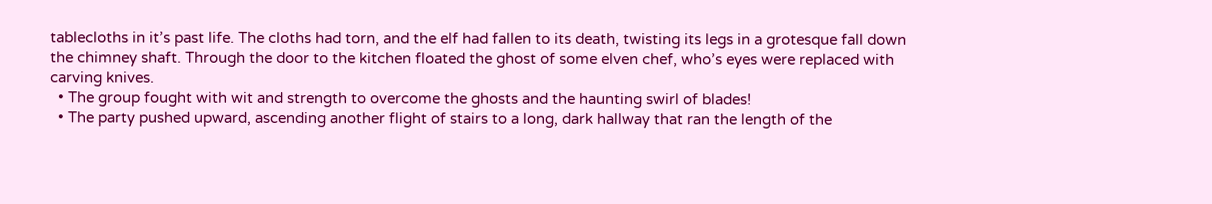tablecloths in it’s past life. The cloths had torn, and the elf had fallen to its death, twisting its legs in a grotesque fall down the chimney shaft. Through the door to the kitchen floated the ghost of some elven chef, who’s eyes were replaced with carving knives.
  • The group fought with wit and strength to overcome the ghosts and the haunting swirl of blades!
  • The party pushed upward, ascending another flight of stairs to a long, dark hallway that ran the length of the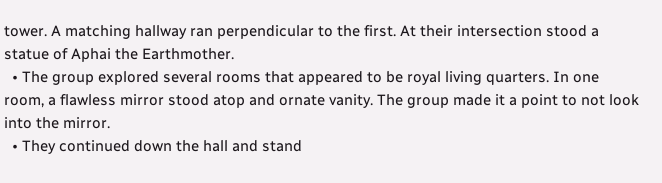tower. A matching hallway ran perpendicular to the first. At their intersection stood a statue of Aphai the Earthmother.
  • The group explored several rooms that appeared to be royal living quarters. In one room, a flawless mirror stood atop and ornate vanity. The group made it a point to not look into the mirror.
  • They continued down the hall and stand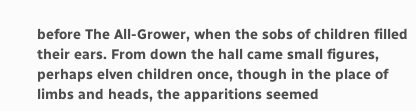before The All-Grower, when the sobs of children filled their ears. From down the hall came small figures, perhaps elven children once, though in the place of limbs and heads, the apparitions seemed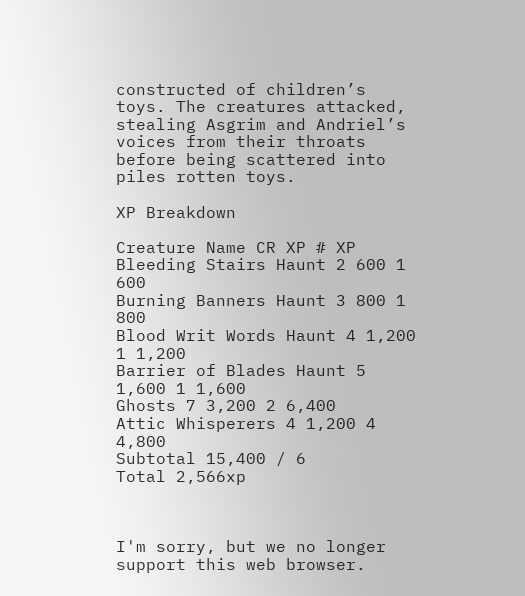constructed of children’s toys. The creatures attacked, stealing Asgrim and Andriel’s voices from their throats before being scattered into piles rotten toys.

XP Breakdown

Creature Name CR XP # XP
Bleeding Stairs Haunt 2 600 1 600
Burning Banners Haunt 3 800 1 800
Blood Writ Words Haunt 4 1,200 1 1,200
Barrier of Blades Haunt 5 1,600 1 1,600
Ghosts 7 3,200 2 6,400
Attic Whisperers 4 1,200 4 4,800
Subtotal 15,400 / 6
Total 2,566xp



I'm sorry, but we no longer support this web browser.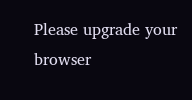Please upgrade your browser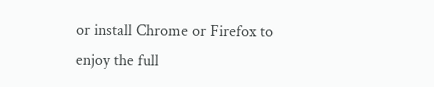or install Chrome or Firefox to enjoy the full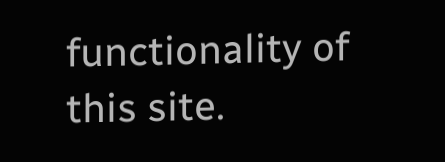functionality of this site.